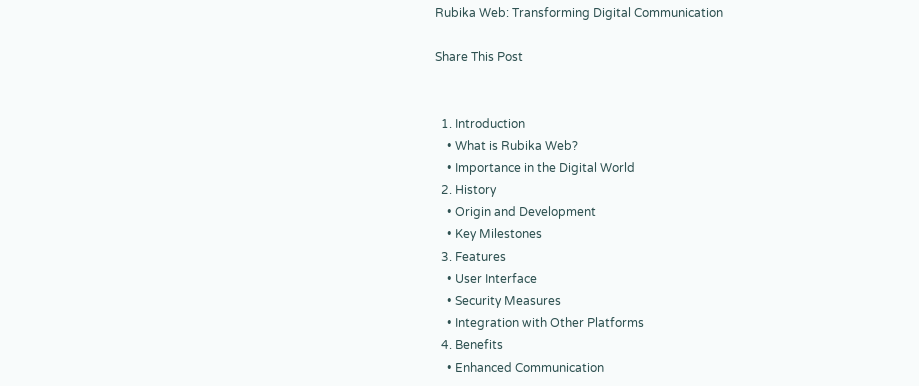Rubika Web: Transforming Digital Communication

Share This Post


  1. Introduction
    • What is Rubika Web?
    • Importance in the Digital World
  2. History
    • Origin and Development
    • Key Milestones
  3. Features
    • User Interface
    • Security Measures
    • Integration with Other Platforms
  4. Benefits
    • Enhanced Communication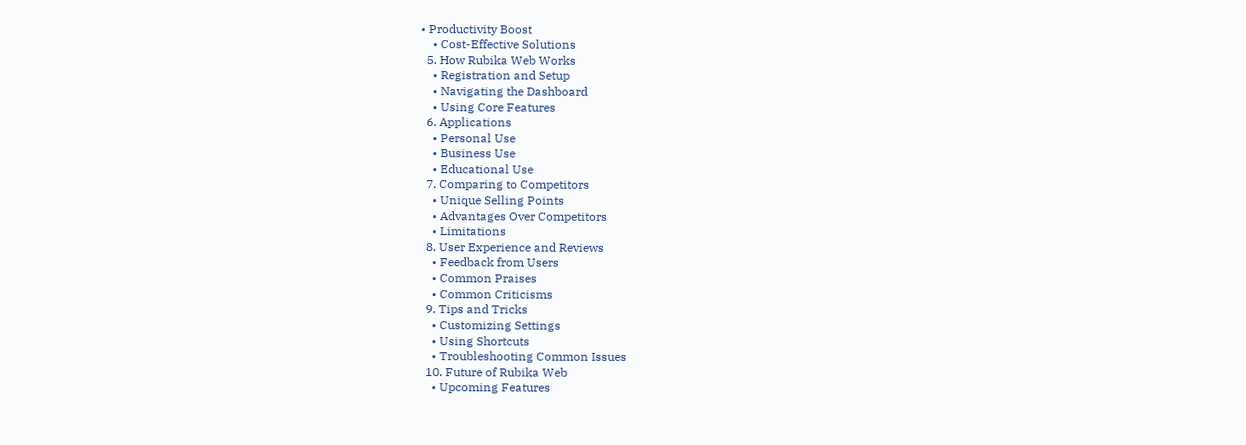• Productivity Boost
    • Cost-Effective Solutions
  5. How Rubika Web Works
    • Registration and Setup
    • Navigating the Dashboard
    • Using Core Features
  6. Applications
    • Personal Use
    • Business Use
    • Educational Use
  7. Comparing to Competitors
    • Unique Selling Points
    • Advantages Over Competitors
    • Limitations
  8. User Experience and Reviews
    • Feedback from Users
    • Common Praises
    • Common Criticisms
  9. Tips and Tricks
    • Customizing Settings
    • Using Shortcuts
    • Troubleshooting Common Issues
  10. Future of Rubika Web
    • Upcoming Features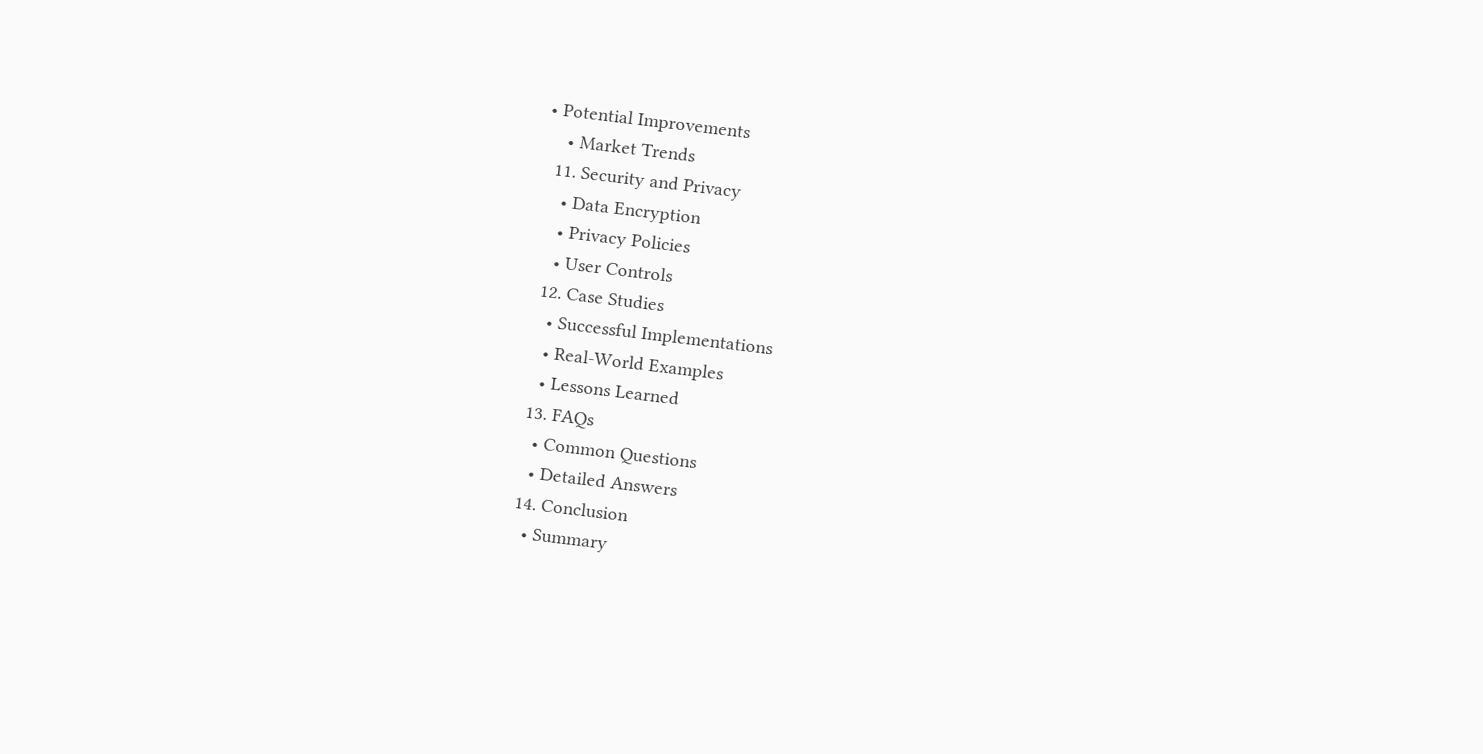• Potential Improvements
    • Market Trends
  11. Security and Privacy
    • Data Encryption
    • Privacy Policies
    • User Controls
  12. Case Studies
    • Successful Implementations
    • Real-World Examples
    • Lessons Learned
  13. FAQs
    • Common Questions
    • Detailed Answers
  14. Conclusion
    • Summary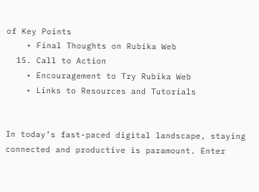of Key Points
    • Final Thoughts on Rubika Web
  15. Call to Action
    • Encouragement to Try Rubika Web
    • Links to Resources and Tutorials


In today’s fast-paced digital landscape, staying connected and productive is paramount. Enter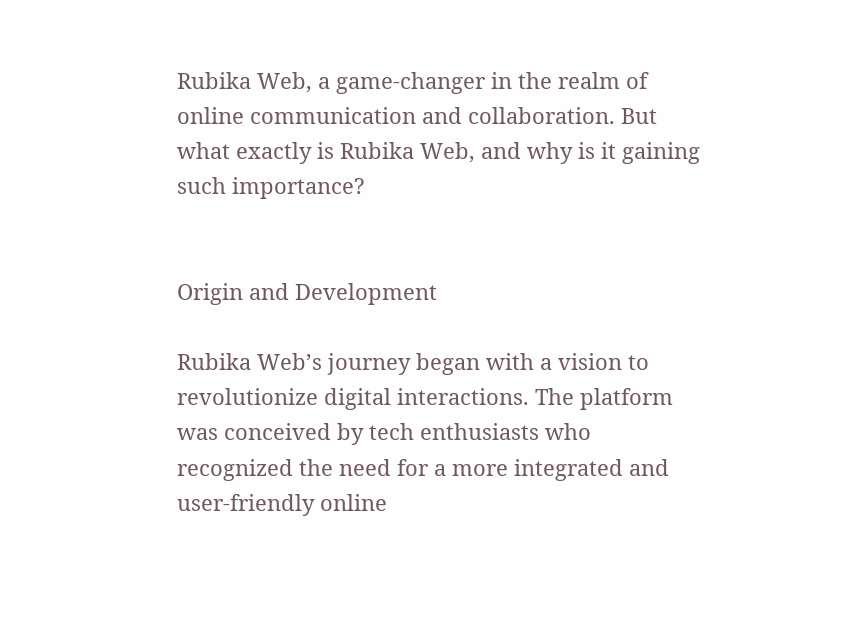Rubika Web, a game-changer in the realm of online communication and collaboration. But what exactly is Rubika Web, and why is it gaining such importance?


Origin and Development

Rubika Web’s journey began with a vision to revolutionize digital interactions. The platform was conceived by tech enthusiasts who recognized the need for a more integrated and user-friendly online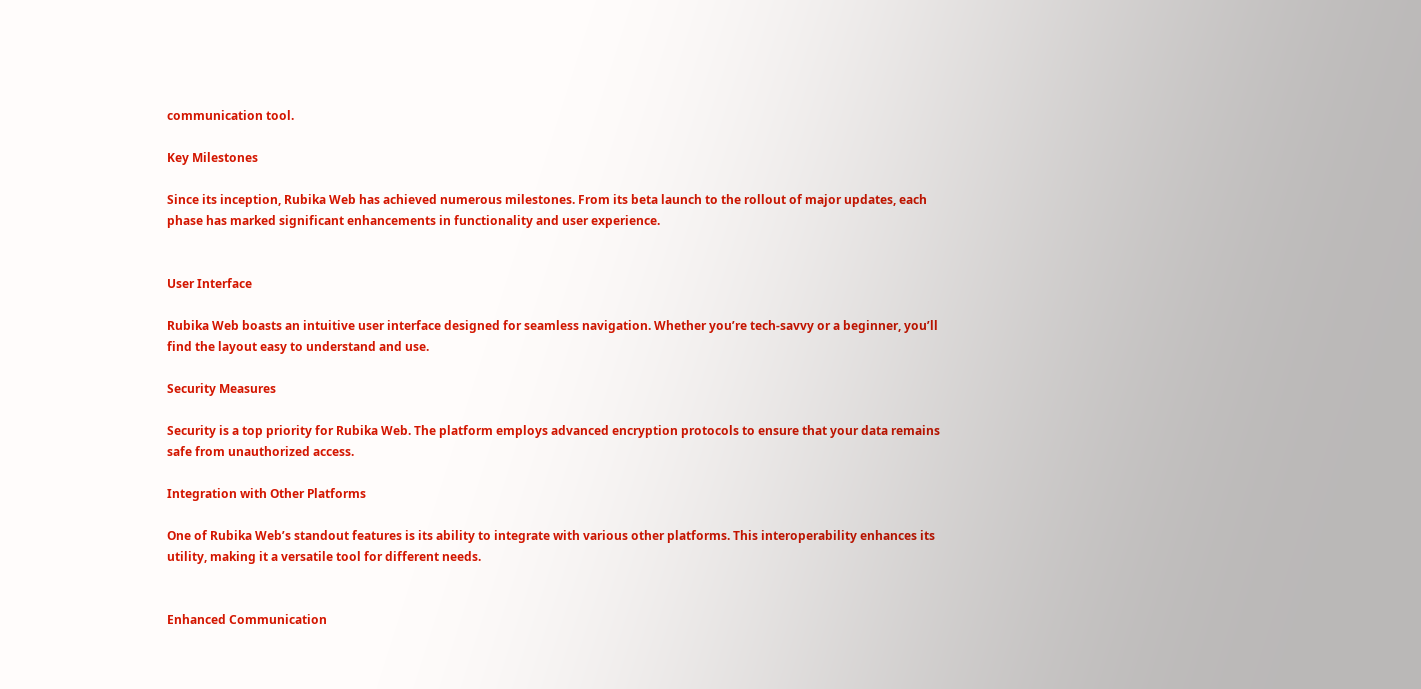communication tool.

Key Milestones

Since its inception, Rubika Web has achieved numerous milestones. From its beta launch to the rollout of major updates, each phase has marked significant enhancements in functionality and user experience.


User Interface

Rubika Web boasts an intuitive user interface designed for seamless navigation. Whether you’re tech-savvy or a beginner, you’ll find the layout easy to understand and use.

Security Measures

Security is a top priority for Rubika Web. The platform employs advanced encryption protocols to ensure that your data remains safe from unauthorized access.

Integration with Other Platforms

One of Rubika Web’s standout features is its ability to integrate with various other platforms. This interoperability enhances its utility, making it a versatile tool for different needs.


Enhanced Communication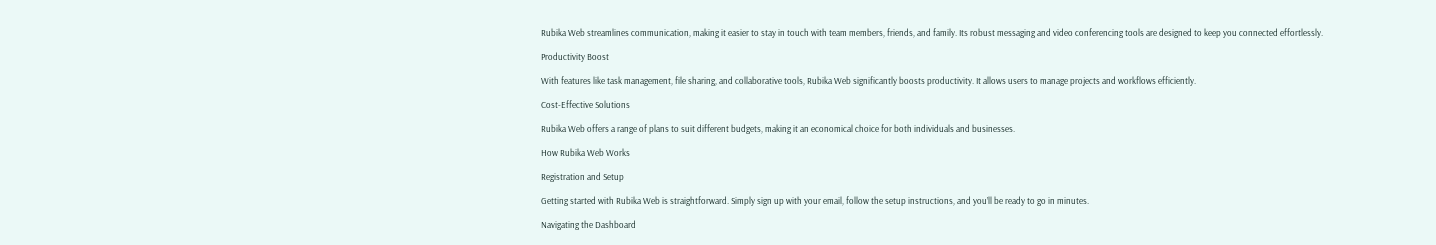Rubika Web streamlines communication, making it easier to stay in touch with team members, friends, and family. Its robust messaging and video conferencing tools are designed to keep you connected effortlessly.

Productivity Boost

With features like task management, file sharing, and collaborative tools, Rubika Web significantly boosts productivity. It allows users to manage projects and workflows efficiently.

Cost-Effective Solutions

Rubika Web offers a range of plans to suit different budgets, making it an economical choice for both individuals and businesses.

How Rubika Web Works

Registration and Setup

Getting started with Rubika Web is straightforward. Simply sign up with your email, follow the setup instructions, and you’ll be ready to go in minutes.

Navigating the Dashboard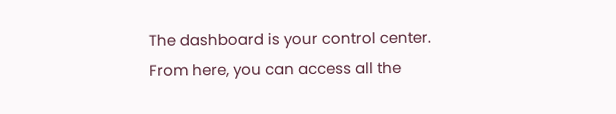The dashboard is your control center. From here, you can access all the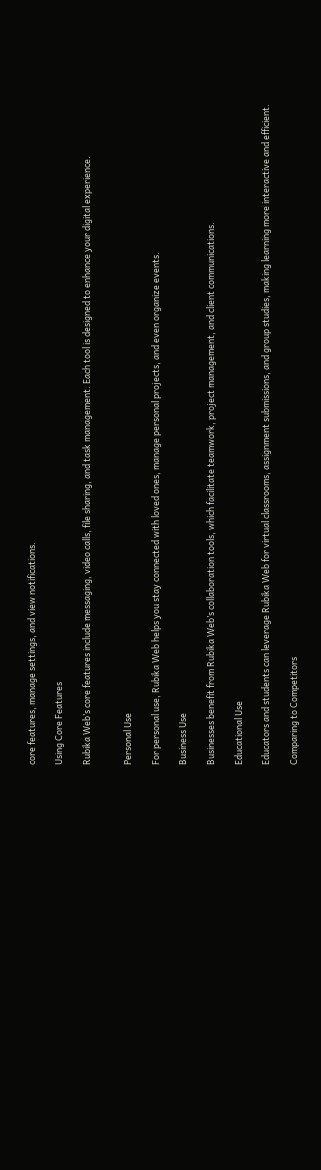core features, manage settings, and view notifications.

Using Core Features

Rubika Web’s core features include messaging, video calls, file sharing, and task management. Each tool is designed to enhance your digital experience.


Personal Use

For personal use, Rubika Web helps you stay connected with loved ones, manage personal projects, and even organize events.

Business Use

Businesses benefit from Rubika Web’s collaboration tools, which facilitate teamwork, project management, and client communications.

Educational Use

Educators and students can leverage Rubika Web for virtual classrooms, assignment submissions, and group studies, making learning more interactive and efficient.

Comparing to Competitors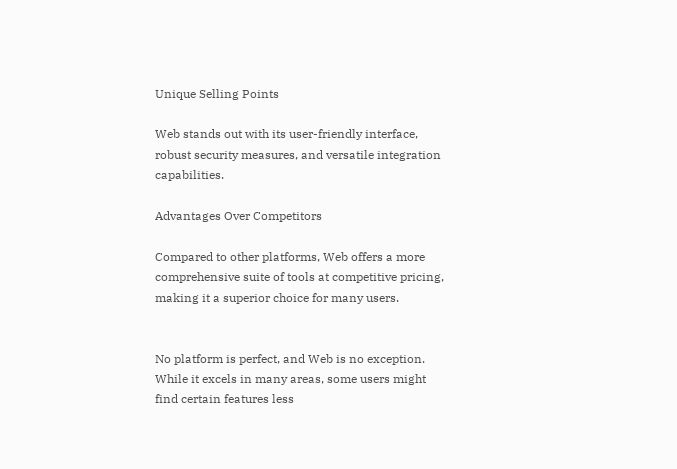Unique Selling Points

Web stands out with its user-friendly interface, robust security measures, and versatile integration capabilities.

Advantages Over Competitors

Compared to other platforms, Web offers a more comprehensive suite of tools at competitive pricing, making it a superior choice for many users.


No platform is perfect, and Web is no exception. While it excels in many areas, some users might find certain features less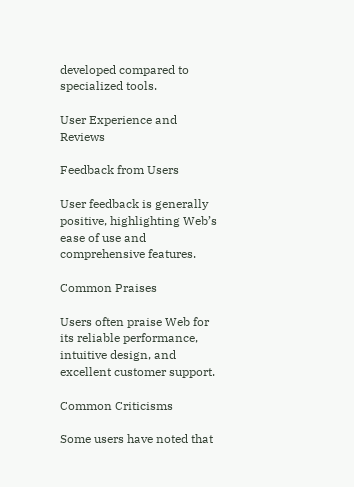developed compared to specialized tools.

User Experience and Reviews

Feedback from Users

User feedback is generally positive, highlighting Web’s ease of use and comprehensive features.

Common Praises

Users often praise Web for its reliable performance, intuitive design, and excellent customer support.

Common Criticisms

Some users have noted that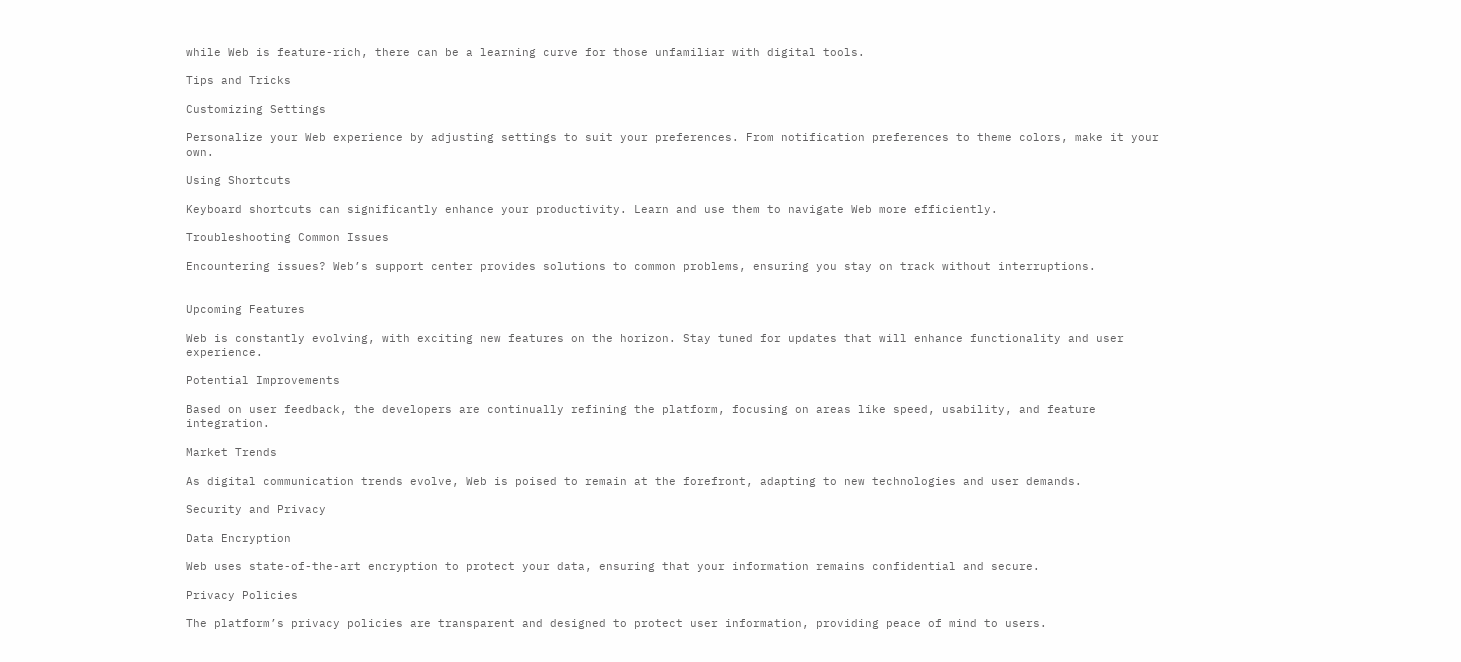while Web is feature-rich, there can be a learning curve for those unfamiliar with digital tools.

Tips and Tricks

Customizing Settings

Personalize your Web experience by adjusting settings to suit your preferences. From notification preferences to theme colors, make it your own.

Using Shortcuts

Keyboard shortcuts can significantly enhance your productivity. Learn and use them to navigate Web more efficiently.

Troubleshooting Common Issues

Encountering issues? Web’s support center provides solutions to common problems, ensuring you stay on track without interruptions.


Upcoming Features

Web is constantly evolving, with exciting new features on the horizon. Stay tuned for updates that will enhance functionality and user experience.

Potential Improvements

Based on user feedback, the developers are continually refining the platform, focusing on areas like speed, usability, and feature integration.

Market Trends

As digital communication trends evolve, Web is poised to remain at the forefront, adapting to new technologies and user demands.

Security and Privacy

Data Encryption

Web uses state-of-the-art encryption to protect your data, ensuring that your information remains confidential and secure.

Privacy Policies

The platform’s privacy policies are transparent and designed to protect user information, providing peace of mind to users.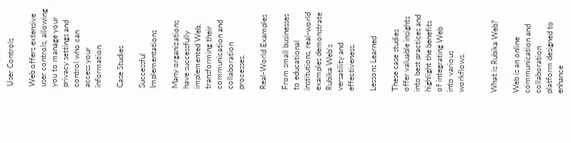User Controls

Web offers extensive user controls, allowing you to manage your privacy settings and control who can access your information.

Case Studies

Successful Implementations

Many organizations have successfully implemented Web, transforming their communication and collaboration processes.

Real-World Examples

From small businesses to educational institutions, real-world examples demonstrate Rubika Web’s versatility and effectiveness.

Lessons Learned

These case studies offer valuable insights into best practices and highlight the benefits of integrating Web into various workflows.


What is Rubika Web?

Web is an online communication and collaboration platform designed to enhance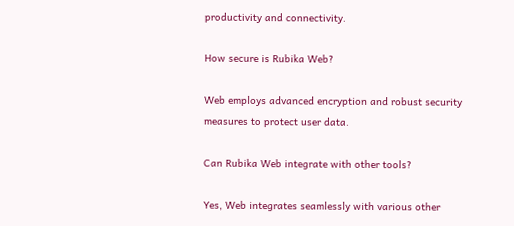productivity and connectivity.

How secure is Rubika Web?

Web employs advanced encryption and robust security measures to protect user data.

Can Rubika Web integrate with other tools?

Yes, Web integrates seamlessly with various other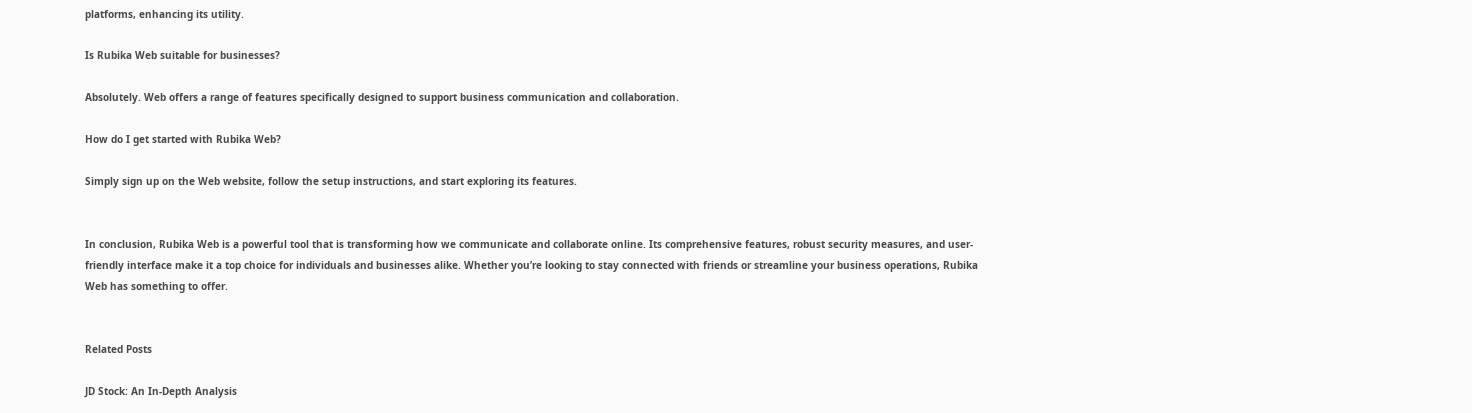platforms, enhancing its utility.

Is Rubika Web suitable for businesses?

Absolutely. Web offers a range of features specifically designed to support business communication and collaboration.

How do I get started with Rubika Web?

Simply sign up on the Web website, follow the setup instructions, and start exploring its features.


In conclusion, Rubika Web is a powerful tool that is transforming how we communicate and collaborate online. Its comprehensive features, robust security measures, and user-friendly interface make it a top choice for individuals and businesses alike. Whether you’re looking to stay connected with friends or streamline your business operations, Rubika Web has something to offer.


Related Posts

JD Stock: An In-Depth Analysis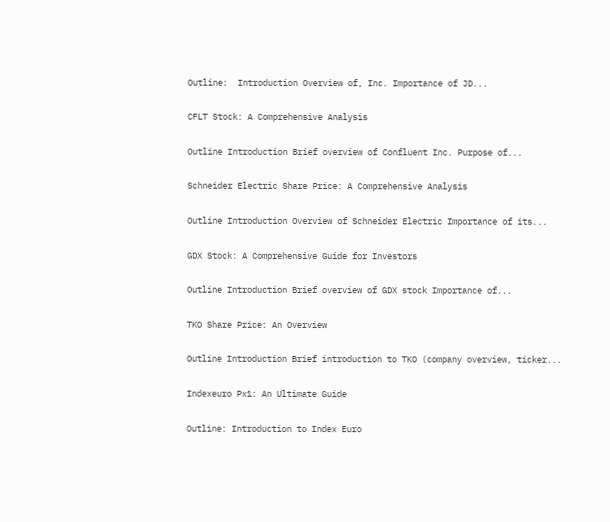Outline:  Introduction Overview of, Inc. Importance of JD...

CFLT Stock: A Comprehensive Analysis

Outline Introduction Brief overview of Confluent Inc. Purpose of...

Schneider Electric Share Price: A Comprehensive Analysis

Outline Introduction Overview of Schneider Electric Importance of its...

GDX Stock: A Comprehensive Guide for Investors

Outline Introduction Brief overview of GDX stock Importance of...

TKO Share Price: An Overview

Outline Introduction Brief introduction to TKO (company overview, ticker...

Indexeuro Px1: An Ultimate Guide

Outline: Introduction to Index Euro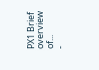PX1 Brief overview of...
-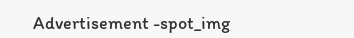Advertisement -spot_img